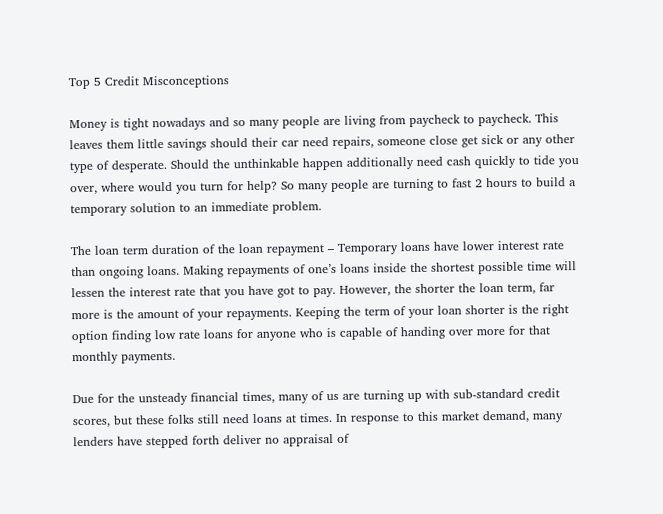Top 5 Credit Misconceptions

Money is tight nowadays and so many people are living from paycheck to paycheck. This leaves them little savings should their car need repairs, someone close get sick or any other type of desperate. Should the unthinkable happen additionally need cash quickly to tide you over, where would you turn for help? So many people are turning to fast 2 hours to build a temporary solution to an immediate problem.

The loan term duration of the loan repayment – Temporary loans have lower interest rate than ongoing loans. Making repayments of one’s loans inside the shortest possible time will lessen the interest rate that you have got to pay. However, the shorter the loan term, far more is the amount of your repayments. Keeping the term of your loan shorter is the right option finding low rate loans for anyone who is capable of handing over more for that monthly payments.

Due for the unsteady financial times, many of us are turning up with sub-standard credit scores, but these folks still need loans at times. In response to this market demand, many lenders have stepped forth deliver no appraisal of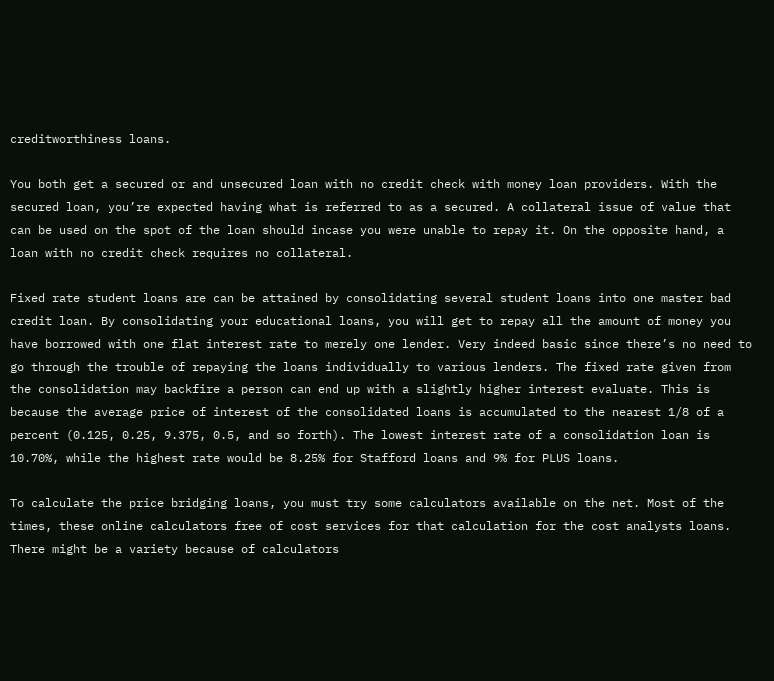creditworthiness loans.

You both get a secured or and unsecured loan with no credit check with money loan providers. With the secured loan, you’re expected having what is referred to as a secured. A collateral issue of value that can be used on the spot of the loan should incase you were unable to repay it. On the opposite hand, a loan with no credit check requires no collateral.

Fixed rate student loans are can be attained by consolidating several student loans into one master bad credit loan. By consolidating your educational loans, you will get to repay all the amount of money you have borrowed with one flat interest rate to merely one lender. Very indeed basic since there’s no need to go through the trouble of repaying the loans individually to various lenders. The fixed rate given from the consolidation may backfire a person can end up with a slightly higher interest evaluate. This is because the average price of interest of the consolidated loans is accumulated to the nearest 1/8 of a percent (0.125, 0.25, 9.375, 0.5, and so forth). The lowest interest rate of a consolidation loan is 10.70%, while the highest rate would be 8.25% for Stafford loans and 9% for PLUS loans.

To calculate the price bridging loans, you must try some calculators available on the net. Most of the times, these online calculators free of cost services for that calculation for the cost analysts loans. There might be a variety because of calculators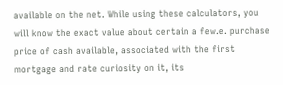available on the net. While using these calculators, you will know the exact value about certain a few.e. purchase price of cash available, associated with the first mortgage and rate curiosity on it, its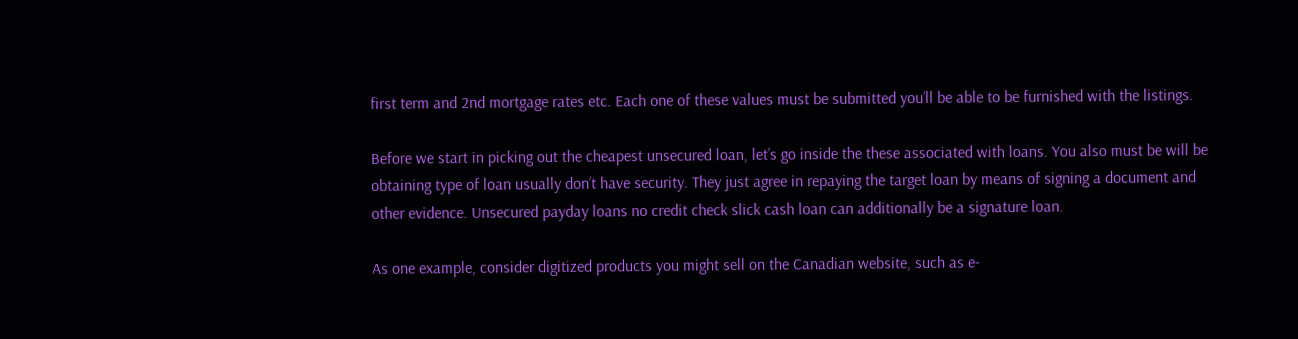first term and 2nd mortgage rates etc. Each one of these values must be submitted you’ll be able to be furnished with the listings.

Before we start in picking out the cheapest unsecured loan, let’s go inside the these associated with loans. You also must be will be obtaining type of loan usually don’t have security. They just agree in repaying the target loan by means of signing a document and other evidence. Unsecured payday loans no credit check slick cash loan can additionally be a signature loan.

As one example, consider digitized products you might sell on the Canadian website, such as e-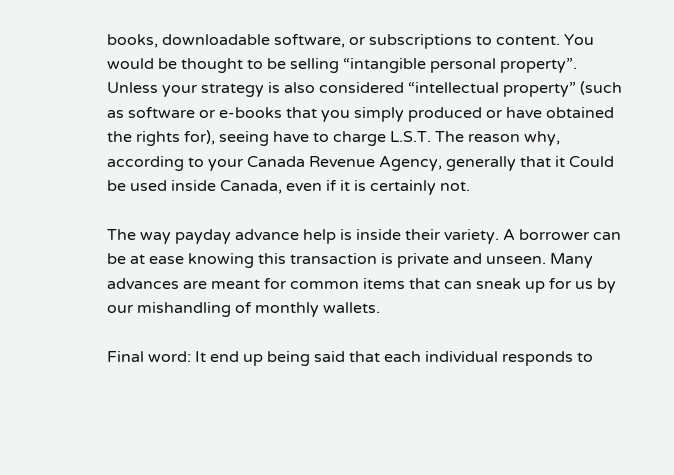books, downloadable software, or subscriptions to content. You would be thought to be selling “intangible personal property”. Unless your strategy is also considered “intellectual property” (such as software or e-books that you simply produced or have obtained the rights for), seeing have to charge L.S.T. The reason why, according to your Canada Revenue Agency, generally that it Could be used inside Canada, even if it is certainly not.

The way payday advance help is inside their variety. A borrower can be at ease knowing this transaction is private and unseen. Many advances are meant for common items that can sneak up for us by our mishandling of monthly wallets.

Final word: It end up being said that each individual responds to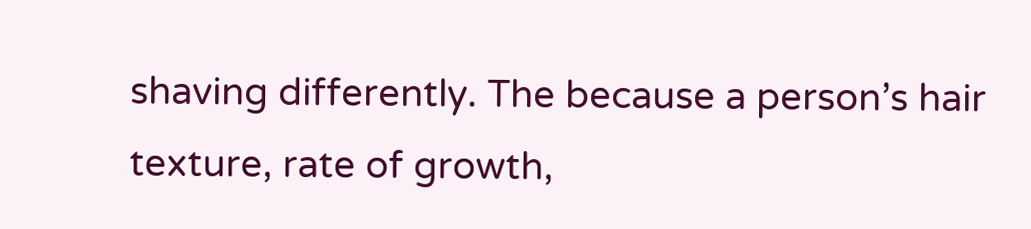shaving differently. The because a person’s hair texture, rate of growth,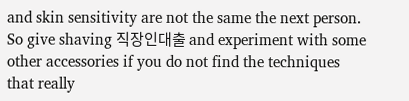and skin sensitivity are not the same the next person. So give shaving 직장인대출 and experiment with some other accessories if you do not find the techniques that really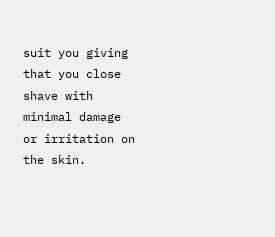suit you giving that you close shave with minimal damage or irritation on the skin.